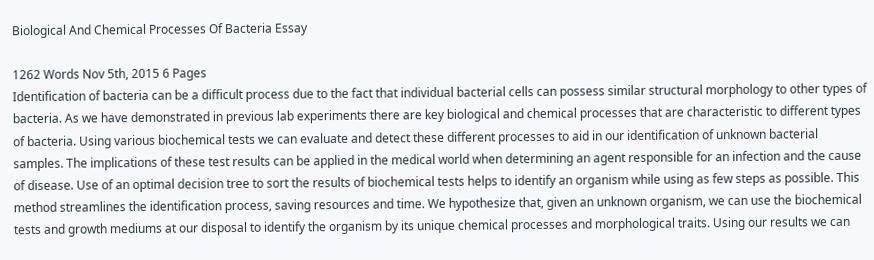Biological And Chemical Processes Of Bacteria Essay

1262 Words Nov 5th, 2015 6 Pages
Identification of bacteria can be a difficult process due to the fact that individual bacterial cells can possess similar structural morphology to other types of bacteria. As we have demonstrated in previous lab experiments there are key biological and chemical processes that are characteristic to different types of bacteria. Using various biochemical tests we can evaluate and detect these different processes to aid in our identification of unknown bacterial samples. The implications of these test results can be applied in the medical world when determining an agent responsible for an infection and the cause of disease. Use of an optimal decision tree to sort the results of biochemical tests helps to identify an organism while using as few steps as possible. This method streamlines the identification process, saving resources and time. We hypothesize that, given an unknown organism, we can use the biochemical tests and growth mediums at our disposal to identify the organism by its unique chemical processes and morphological traits. Using our results we can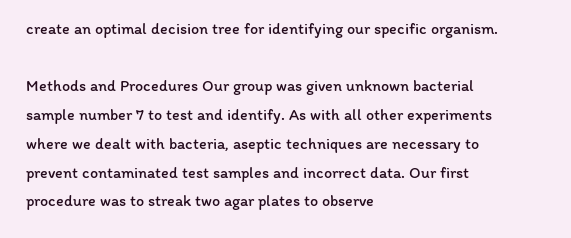create an optimal decision tree for identifying our specific organism.

Methods and Procedures Our group was given unknown bacterial sample number 7 to test and identify. As with all other experiments where we dealt with bacteria, aseptic techniques are necessary to prevent contaminated test samples and incorrect data. Our first procedure was to streak two agar plates to observe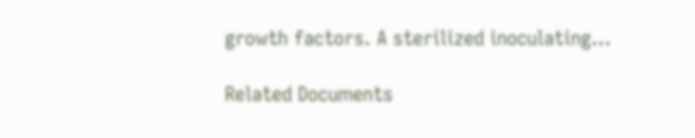growth factors. A sterilized inoculating…

Related Documents